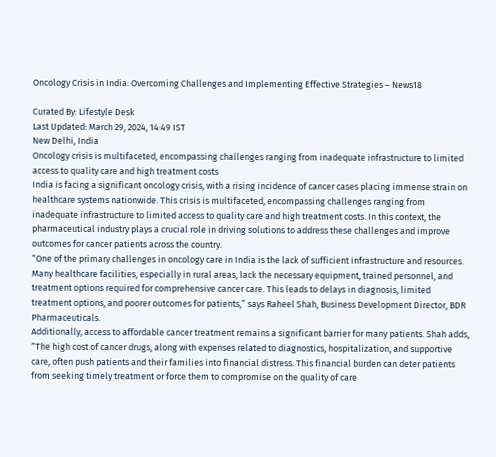Oncology Crisis in India: Overcoming Challenges and Implementing Effective Strategies – News18

Curated By: Lifestyle Desk
Last Updated: March 29, 2024, 14:49 IST
New Delhi, India
Oncology crisis is multifaceted, encompassing challenges ranging from inadequate infrastructure to limited access to quality care and high treatment costs
India is facing a significant oncology crisis, with a rising incidence of cancer cases placing immense strain on healthcare systems nationwide. This crisis is multifaceted, encompassing challenges ranging from inadequate infrastructure to limited access to quality care and high treatment costs. In this context, the pharmaceutical industry plays a crucial role in driving solutions to address these challenges and improve outcomes for cancer patients across the country.
“One of the primary challenges in oncology care in India is the lack of sufficient infrastructure and resources. Many healthcare facilities, especially in rural areas, lack the necessary equipment, trained personnel, and treatment options required for comprehensive cancer care. This leads to delays in diagnosis, limited treatment options, and poorer outcomes for patients,” says Raheel Shah, Business Development Director, BDR Pharmaceuticals.
Additionally, access to affordable cancer treatment remains a significant barrier for many patients. Shah adds, “The high cost of cancer drugs, along with expenses related to diagnostics, hospitalization, and supportive care, often push patients and their families into financial distress. This financial burden can deter patients from seeking timely treatment or force them to compromise on the quality of care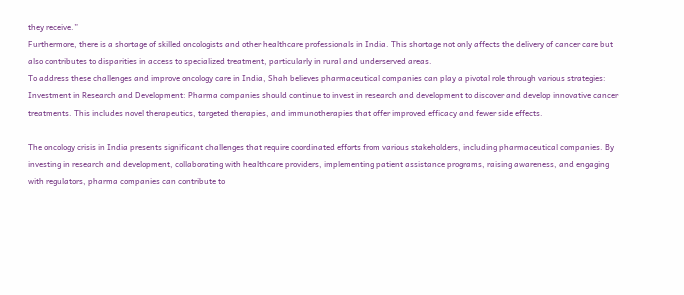they receive.”
Furthermore, there is a shortage of skilled oncologists and other healthcare professionals in India. This shortage not only affects the delivery of cancer care but also contributes to disparities in access to specialized treatment, particularly in rural and underserved areas.
To address these challenges and improve oncology care in India, Shah believes pharmaceutical companies can play a pivotal role through various strategies:
Investment in Research and Development: Pharma companies should continue to invest in research and development to discover and develop innovative cancer treatments. This includes novel therapeutics, targeted therapies, and immunotherapies that offer improved efficacy and fewer side effects.

The oncology crisis in India presents significant challenges that require coordinated efforts from various stakeholders, including pharmaceutical companies. By investing in research and development, collaborating with healthcare providers, implementing patient assistance programs, raising awareness, and engaging with regulators, pharma companies can contribute to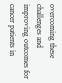overcoming these challenges and improving outcomes for cancer patients in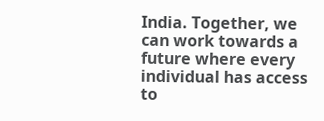India. Together, we can work towards a future where every individual has access to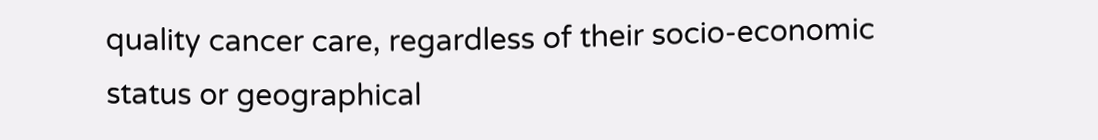quality cancer care, regardless of their socio-economic status or geographical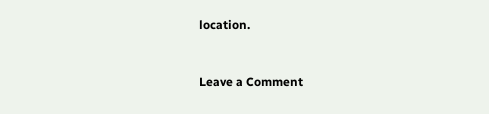location.


Leave a Comment